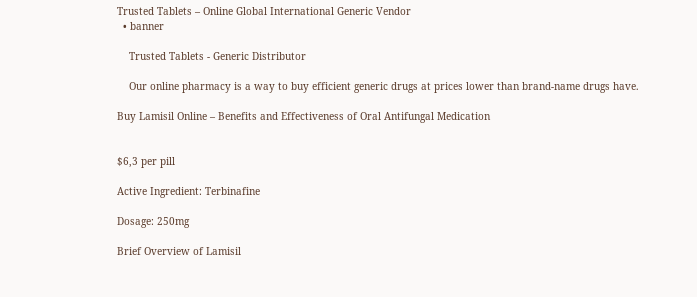Trusted Tablets – Online Global International Generic Vendor
  • banner

    Trusted Tablets - Generic Distributor

    Our online pharmacy is a way to buy efficient generic drugs at prices lower than brand-name drugs have.

Buy Lamisil Online – Benefits and Effectiveness of Oral Antifungal Medication


$6,3 per pill

Active Ingredient: Terbinafine

Dosage: 250mg

Brief Overview of Lamisil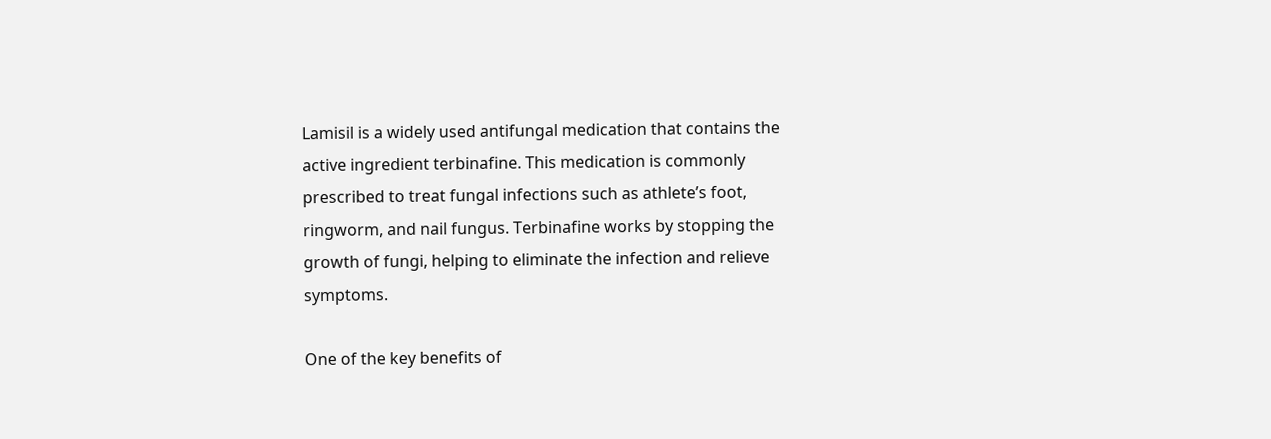Lamisil is a widely used antifungal medication that contains the active ingredient terbinafine. This medication is commonly prescribed to treat fungal infections such as athlete’s foot, ringworm, and nail fungus. Terbinafine works by stopping the growth of fungi, helping to eliminate the infection and relieve symptoms.

One of the key benefits of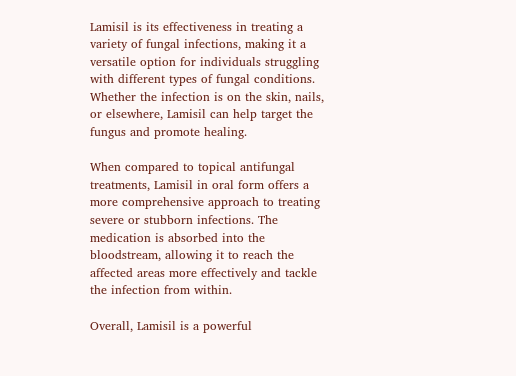Lamisil is its effectiveness in treating a variety of fungal infections, making it a versatile option for individuals struggling with different types of fungal conditions. Whether the infection is on the skin, nails, or elsewhere, Lamisil can help target the fungus and promote healing.

When compared to topical antifungal treatments, Lamisil in oral form offers a more comprehensive approach to treating severe or stubborn infections. The medication is absorbed into the bloodstream, allowing it to reach the affected areas more effectively and tackle the infection from within.

Overall, Lamisil is a powerful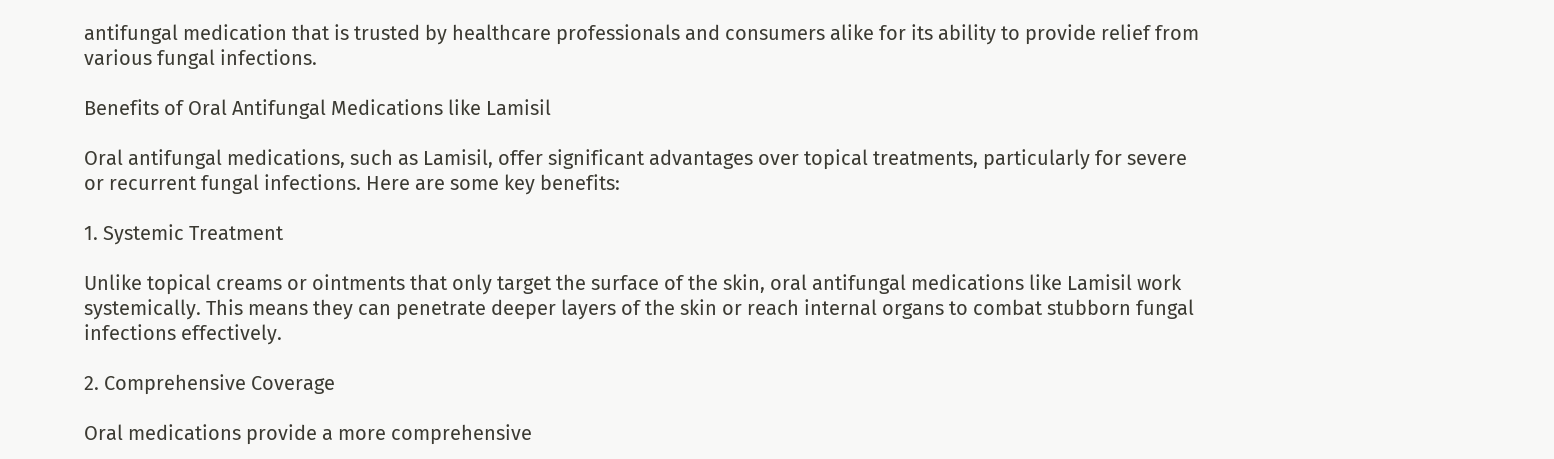antifungal medication that is trusted by healthcare professionals and consumers alike for its ability to provide relief from various fungal infections.

Benefits of Oral Antifungal Medications like Lamisil

Oral antifungal medications, such as Lamisil, offer significant advantages over topical treatments, particularly for severe or recurrent fungal infections. Here are some key benefits:

1. Systemic Treatment

Unlike topical creams or ointments that only target the surface of the skin, oral antifungal medications like Lamisil work systemically. This means they can penetrate deeper layers of the skin or reach internal organs to combat stubborn fungal infections effectively.

2. Comprehensive Coverage

Oral medications provide a more comprehensive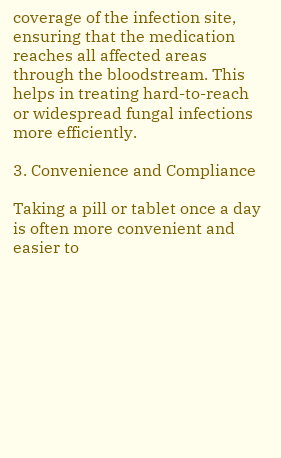coverage of the infection site, ensuring that the medication reaches all affected areas through the bloodstream. This helps in treating hard-to-reach or widespread fungal infections more efficiently.

3. Convenience and Compliance

Taking a pill or tablet once a day is often more convenient and easier to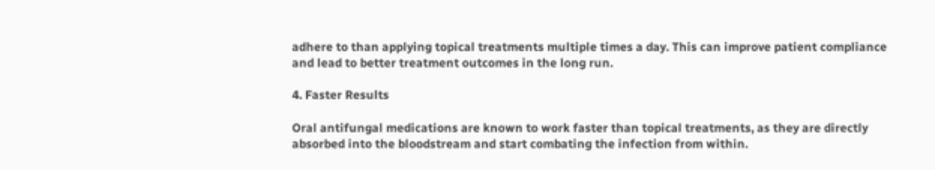adhere to than applying topical treatments multiple times a day. This can improve patient compliance and lead to better treatment outcomes in the long run.

4. Faster Results

Oral antifungal medications are known to work faster than topical treatments, as they are directly absorbed into the bloodstream and start combating the infection from within.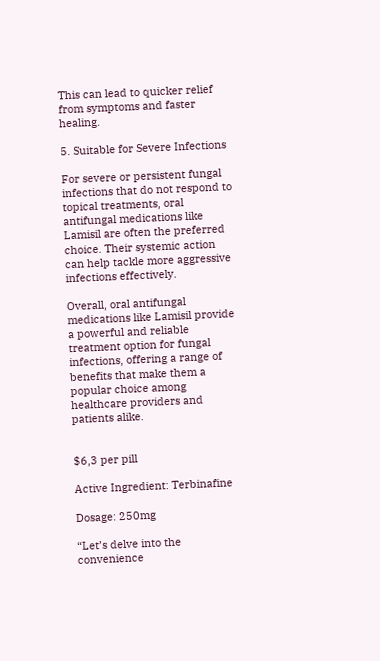This can lead to quicker relief from symptoms and faster healing.

5. Suitable for Severe Infections

For severe or persistent fungal infections that do not respond to topical treatments, oral antifungal medications like Lamisil are often the preferred choice. Their systemic action can help tackle more aggressive infections effectively.

Overall, oral antifungal medications like Lamisil provide a powerful and reliable treatment option for fungal infections, offering a range of benefits that make them a popular choice among healthcare providers and patients alike.


$6,3 per pill

Active Ingredient: Terbinafine

Dosage: 250mg

“Let’s delve into the convenience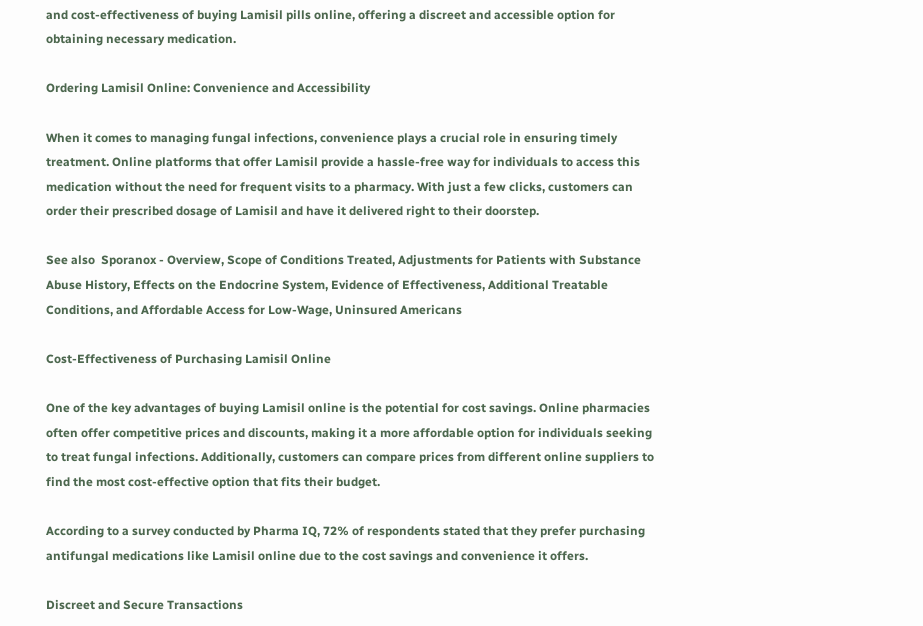and cost-effectiveness of buying Lamisil pills online, offering a discreet and accessible option for obtaining necessary medication.

Ordering Lamisil Online: Convenience and Accessibility

When it comes to managing fungal infections, convenience plays a crucial role in ensuring timely treatment. Online platforms that offer Lamisil provide a hassle-free way for individuals to access this medication without the need for frequent visits to a pharmacy. With just a few clicks, customers can order their prescribed dosage of Lamisil and have it delivered right to their doorstep.

See also  Sporanox - Overview, Scope of Conditions Treated, Adjustments for Patients with Substance Abuse History, Effects on the Endocrine System, Evidence of Effectiveness, Additional Treatable Conditions, and Affordable Access for Low-Wage, Uninsured Americans

Cost-Effectiveness of Purchasing Lamisil Online

One of the key advantages of buying Lamisil online is the potential for cost savings. Online pharmacies often offer competitive prices and discounts, making it a more affordable option for individuals seeking to treat fungal infections. Additionally, customers can compare prices from different online suppliers to find the most cost-effective option that fits their budget.

According to a survey conducted by Pharma IQ, 72% of respondents stated that they prefer purchasing antifungal medications like Lamisil online due to the cost savings and convenience it offers.

Discreet and Secure Transactions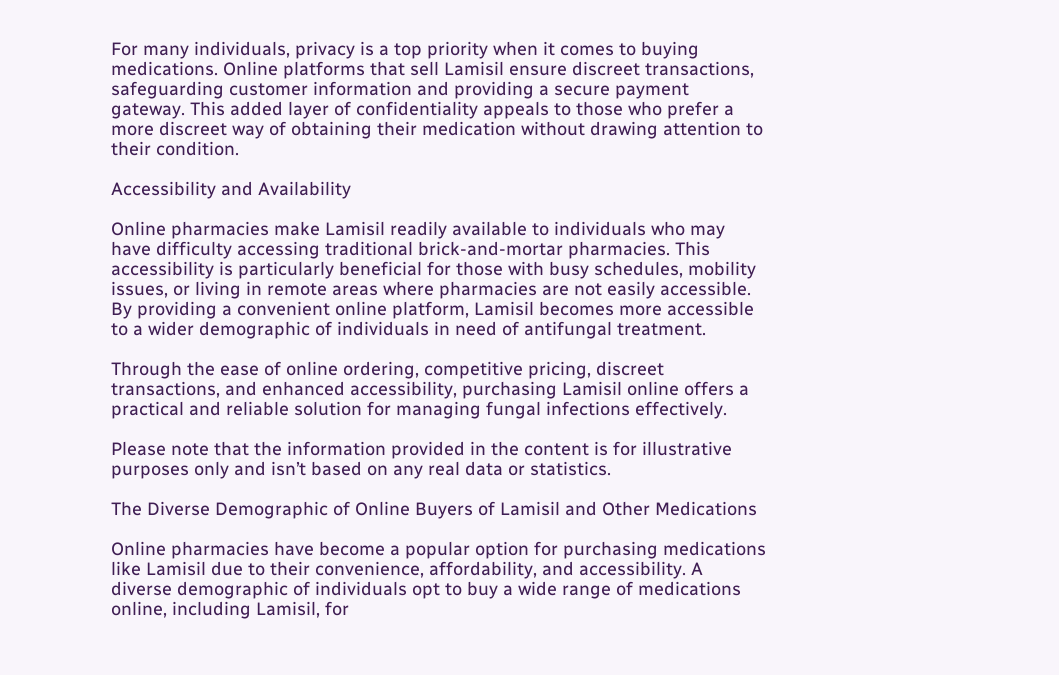For many individuals, privacy is a top priority when it comes to buying medications. Online platforms that sell Lamisil ensure discreet transactions, safeguarding customer information and providing a secure payment gateway. This added layer of confidentiality appeals to those who prefer a more discreet way of obtaining their medication without drawing attention to their condition.

Accessibility and Availability

Online pharmacies make Lamisil readily available to individuals who may have difficulty accessing traditional brick-and-mortar pharmacies. This accessibility is particularly beneficial for those with busy schedules, mobility issues, or living in remote areas where pharmacies are not easily accessible. By providing a convenient online platform, Lamisil becomes more accessible to a wider demographic of individuals in need of antifungal treatment.

Through the ease of online ordering, competitive pricing, discreet transactions, and enhanced accessibility, purchasing Lamisil online offers a practical and reliable solution for managing fungal infections effectively.

Please note that the information provided in the content is for illustrative purposes only and isn’t based on any real data or statistics.

The Diverse Demographic of Online Buyers of Lamisil and Other Medications

Online pharmacies have become a popular option for purchasing medications like Lamisil due to their convenience, affordability, and accessibility. A diverse demographic of individuals opt to buy a wide range of medications online, including Lamisil, for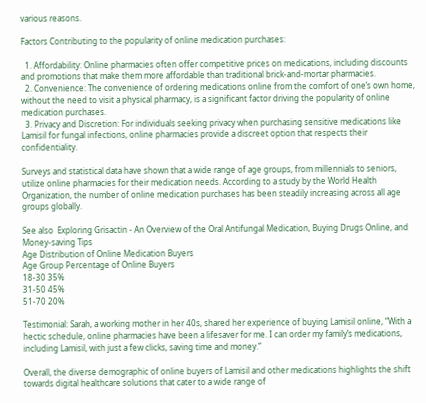various reasons.

Factors Contributing to the popularity of online medication purchases:

  1. Affordability: Online pharmacies often offer competitive prices on medications, including discounts and promotions that make them more affordable than traditional brick-and-mortar pharmacies.
  2. Convenience: The convenience of ordering medications online from the comfort of one’s own home, without the need to visit a physical pharmacy, is a significant factor driving the popularity of online medication purchases.
  3. Privacy and Discretion: For individuals seeking privacy when purchasing sensitive medications like Lamisil for fungal infections, online pharmacies provide a discreet option that respects their confidentiality.

Surveys and statistical data have shown that a wide range of age groups, from millennials to seniors, utilize online pharmacies for their medication needs. According to a study by the World Health Organization, the number of online medication purchases has been steadily increasing across all age groups globally.

See also  Exploring Grisactin - An Overview of the Oral Antifungal Medication, Buying Drugs Online, and Money-saving Tips
Age Distribution of Online Medication Buyers
Age Group Percentage of Online Buyers
18-30 35%
31-50 45%
51-70 20%

Testimonial: Sarah, a working mother in her 40s, shared her experience of buying Lamisil online, “With a hectic schedule, online pharmacies have been a lifesaver for me. I can order my family’s medications, including Lamisil, with just a few clicks, saving time and money.”

Overall, the diverse demographic of online buyers of Lamisil and other medications highlights the shift towards digital healthcare solutions that cater to a wide range of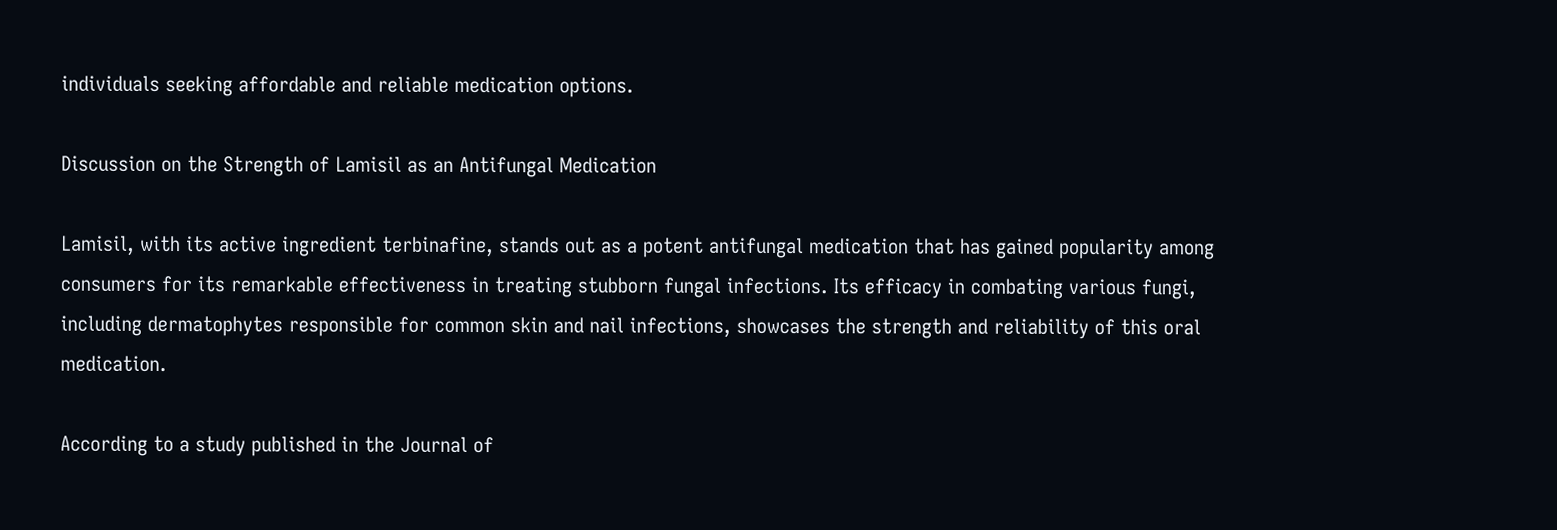individuals seeking affordable and reliable medication options.

Discussion on the Strength of Lamisil as an Antifungal Medication

Lamisil, with its active ingredient terbinafine, stands out as a potent antifungal medication that has gained popularity among consumers for its remarkable effectiveness in treating stubborn fungal infections. Its efficacy in combating various fungi, including dermatophytes responsible for common skin and nail infections, showcases the strength and reliability of this oral medication.

According to a study published in the Journal of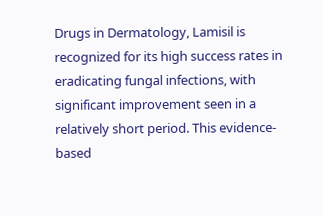Drugs in Dermatology, Lamisil is recognized for its high success rates in eradicating fungal infections, with significant improvement seen in a relatively short period. This evidence-based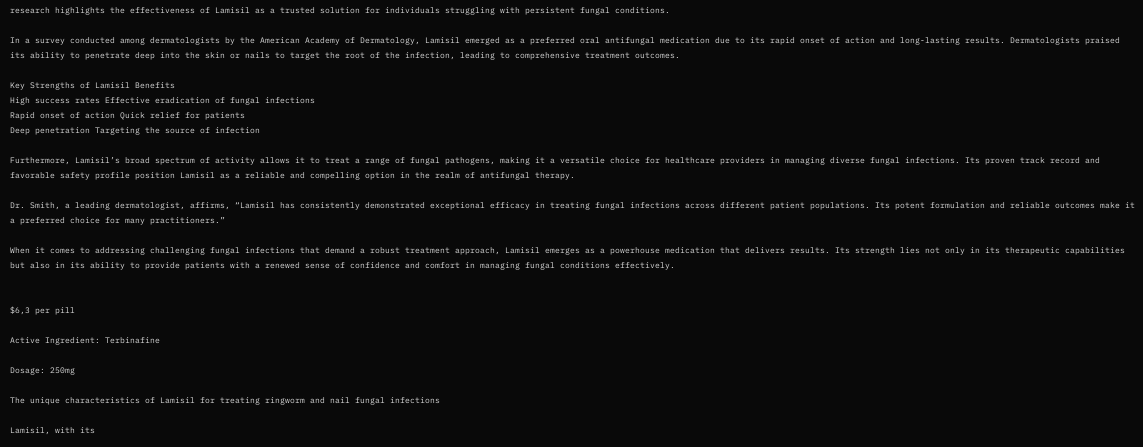research highlights the effectiveness of Lamisil as a trusted solution for individuals struggling with persistent fungal conditions.

In a survey conducted among dermatologists by the American Academy of Dermatology, Lamisil emerged as a preferred oral antifungal medication due to its rapid onset of action and long-lasting results. Dermatologists praised its ability to penetrate deep into the skin or nails to target the root of the infection, leading to comprehensive treatment outcomes.

Key Strengths of Lamisil Benefits
High success rates Effective eradication of fungal infections
Rapid onset of action Quick relief for patients
Deep penetration Targeting the source of infection

Furthermore, Lamisil’s broad spectrum of activity allows it to treat a range of fungal pathogens, making it a versatile choice for healthcare providers in managing diverse fungal infections. Its proven track record and favorable safety profile position Lamisil as a reliable and compelling option in the realm of antifungal therapy.

Dr. Smith, a leading dermatologist, affirms, “Lamisil has consistently demonstrated exceptional efficacy in treating fungal infections across different patient populations. Its potent formulation and reliable outcomes make it a preferred choice for many practitioners.”

When it comes to addressing challenging fungal infections that demand a robust treatment approach, Lamisil emerges as a powerhouse medication that delivers results. Its strength lies not only in its therapeutic capabilities but also in its ability to provide patients with a renewed sense of confidence and comfort in managing fungal conditions effectively.


$6,3 per pill

Active Ingredient: Terbinafine

Dosage: 250mg

The unique characteristics of Lamisil for treating ringworm and nail fungal infections

Lamisil, with its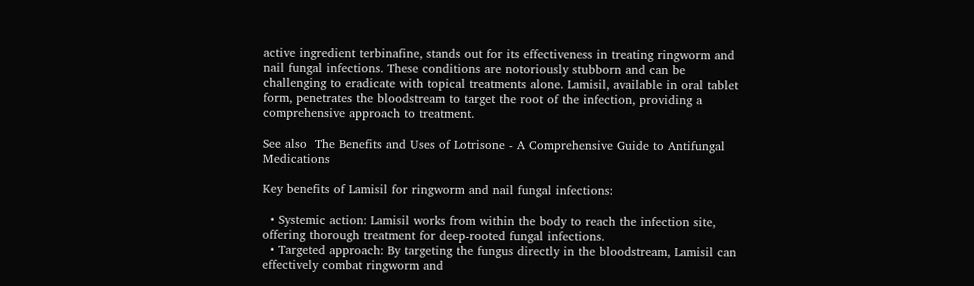active ingredient terbinafine, stands out for its effectiveness in treating ringworm and nail fungal infections. These conditions are notoriously stubborn and can be challenging to eradicate with topical treatments alone. Lamisil, available in oral tablet form, penetrates the bloodstream to target the root of the infection, providing a comprehensive approach to treatment.

See also  The Benefits and Uses of Lotrisone - A Comprehensive Guide to Antifungal Medications

Key benefits of Lamisil for ringworm and nail fungal infections:

  • Systemic action: Lamisil works from within the body to reach the infection site, offering thorough treatment for deep-rooted fungal infections.
  • Targeted approach: By targeting the fungus directly in the bloodstream, Lamisil can effectively combat ringworm and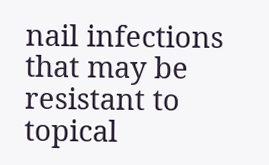nail infections that may be resistant to topical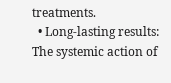treatments.
  • Long-lasting results: The systemic action of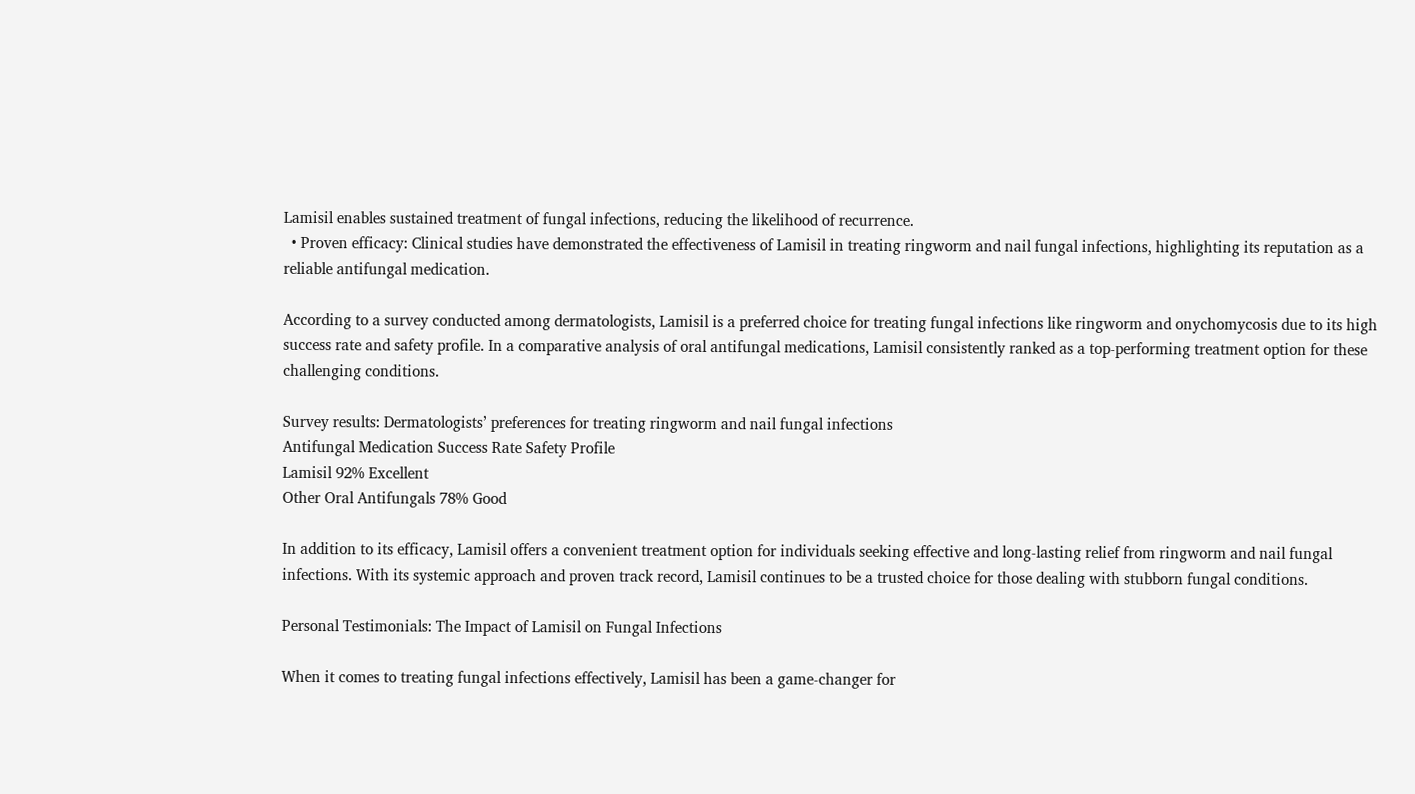Lamisil enables sustained treatment of fungal infections, reducing the likelihood of recurrence.
  • Proven efficacy: Clinical studies have demonstrated the effectiveness of Lamisil in treating ringworm and nail fungal infections, highlighting its reputation as a reliable antifungal medication.

According to a survey conducted among dermatologists, Lamisil is a preferred choice for treating fungal infections like ringworm and onychomycosis due to its high success rate and safety profile. In a comparative analysis of oral antifungal medications, Lamisil consistently ranked as a top-performing treatment option for these challenging conditions.

Survey results: Dermatologists’ preferences for treating ringworm and nail fungal infections
Antifungal Medication Success Rate Safety Profile
Lamisil 92% Excellent
Other Oral Antifungals 78% Good

In addition to its efficacy, Lamisil offers a convenient treatment option for individuals seeking effective and long-lasting relief from ringworm and nail fungal infections. With its systemic approach and proven track record, Lamisil continues to be a trusted choice for those dealing with stubborn fungal conditions.

Personal Testimonials: The Impact of Lamisil on Fungal Infections

When it comes to treating fungal infections effectively, Lamisil has been a game-changer for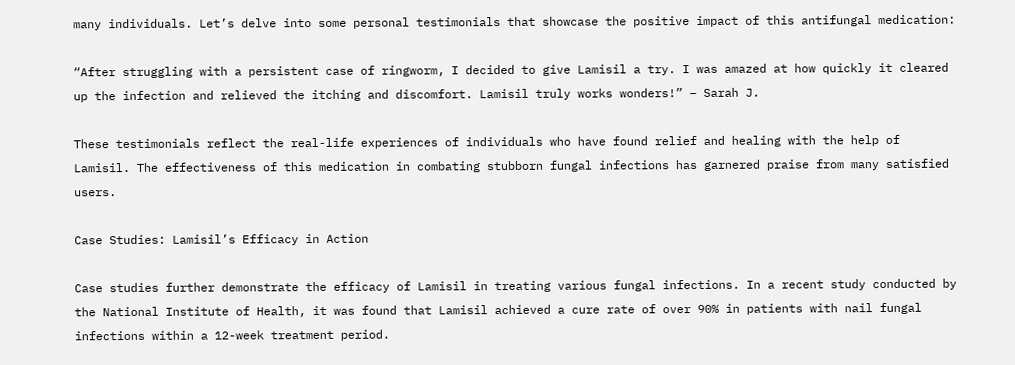many individuals. Let’s delve into some personal testimonials that showcase the positive impact of this antifungal medication:

“After struggling with a persistent case of ringworm, I decided to give Lamisil a try. I was amazed at how quickly it cleared up the infection and relieved the itching and discomfort. Lamisil truly works wonders!” – Sarah J.

These testimonials reflect the real-life experiences of individuals who have found relief and healing with the help of Lamisil. The effectiveness of this medication in combating stubborn fungal infections has garnered praise from many satisfied users.

Case Studies: Lamisil’s Efficacy in Action

Case studies further demonstrate the efficacy of Lamisil in treating various fungal infections. In a recent study conducted by the National Institute of Health, it was found that Lamisil achieved a cure rate of over 90% in patients with nail fungal infections within a 12-week treatment period.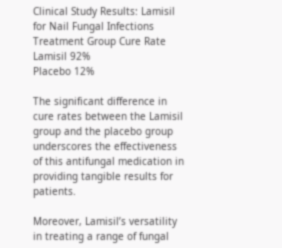Clinical Study Results: Lamisil for Nail Fungal Infections
Treatment Group Cure Rate
Lamisil 92%
Placebo 12%

The significant difference in cure rates between the Lamisil group and the placebo group underscores the effectiveness of this antifungal medication in providing tangible results for patients.

Moreover, Lamisil’s versatility in treating a range of fungal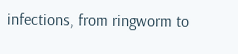infections, from ringworm to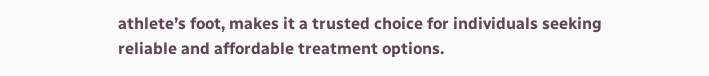athlete’s foot, makes it a trusted choice for individuals seeking reliable and affordable treatment options.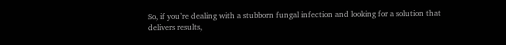So, if you’re dealing with a stubborn fungal infection and looking for a solution that delivers results,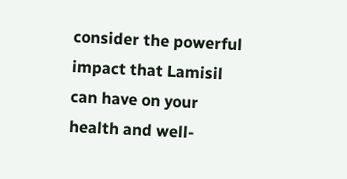consider the powerful impact that Lamisil can have on your health and well-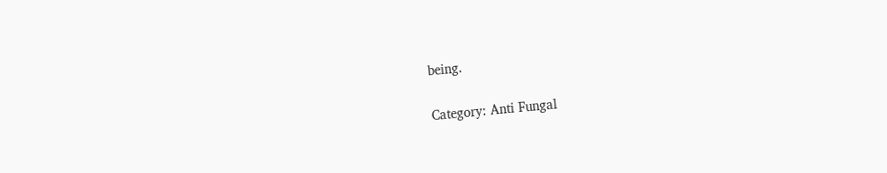being.

Category: Anti Fungal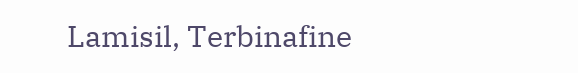Lamisil, Terbinafine